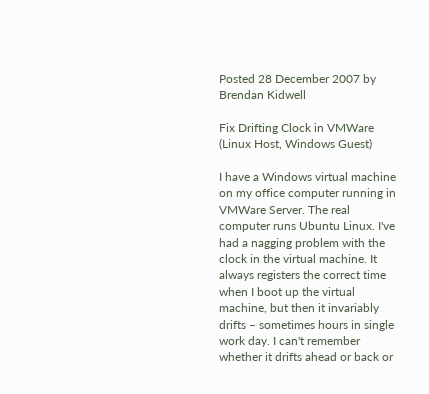Posted 28 December 2007 by Brendan Kidwell

Fix Drifting Clock in VMWare (Linux Host, Windows Guest)

I have a Windows virtual machine on my office computer running in VMWare Server. The real computer runs Ubuntu Linux. I've had a nagging problem with the clock in the virtual machine. It always registers the correct time when I boot up the virtual machine, but then it invariably drifts – sometimes hours in single work day. I can't remember whether it drifts ahead or back or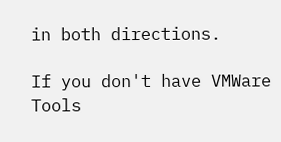in both directions.

If you don't have VMWare Tools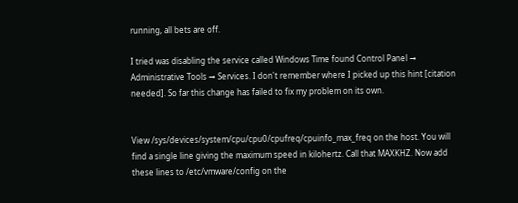running, all bets are off.

I tried was disabling the service called Windows Time found Control Panel → Administrative Tools → Services. I don't remember where I picked up this hint [citation needed]. So far this change has failed to fix my problem on its own.


View /sys/devices/system/cpu/cpu0/cpufreq/cpuinfo_max_freq on the host. You will find a single line giving the maximum speed in kilohertz. Call that MAXKHZ. Now add these lines to /etc/vmware/config on the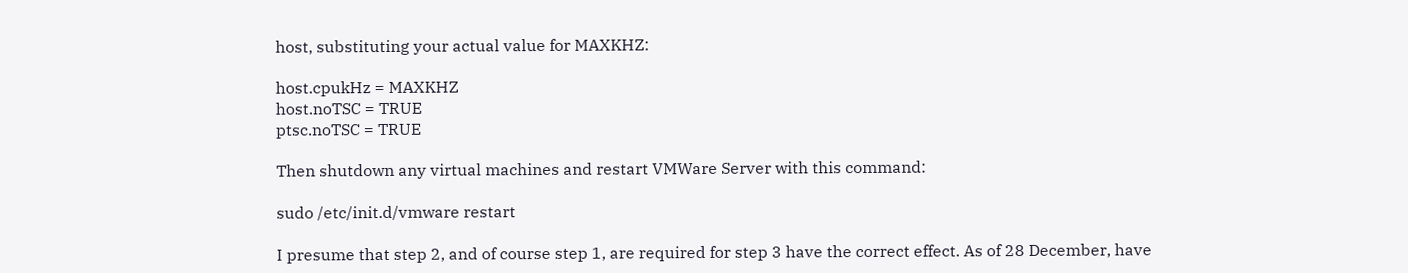host, substituting your actual value for MAXKHZ:

host.cpukHz = MAXKHZ
host.noTSC = TRUE
ptsc.noTSC = TRUE

Then shutdown any virtual machines and restart VMWare Server with this command:

sudo /etc/init.d/vmware restart

I presume that step 2, and of course step 1, are required for step 3 have the correct effect. As of 28 December, have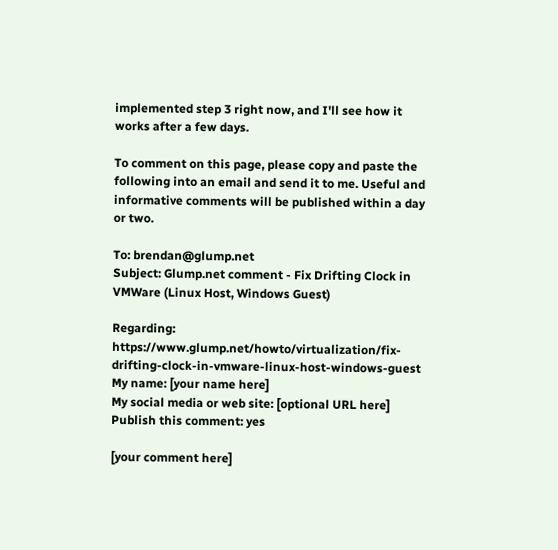implemented step 3 right now, and I'll see how it works after a few days.

To comment on this page, please copy and paste the following into an email and send it to me. Useful and informative comments will be published within a day or two.

To: brendan@glump.net
Subject: Glump.net comment - Fix Drifting Clock in VMWare (Linux Host, Windows Guest)

Regarding: https://www.glump.net/howto/virtualization/fix-drifting-clock-in-vmware-linux-host-windows-guest
My name: [your name here]
My social media or web site: [optional URL here]
Publish this comment: yes

[your comment here]